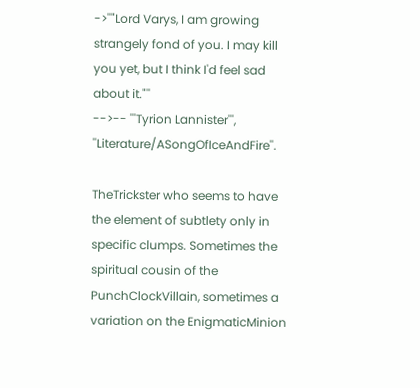->''"Lord Varys, I am growing strangely fond of you. I may kill you yet, but I think I'd feel sad about it."''
-->-- '''Tyrion Lannister''', ''Literature/ASongOfIceAndFire''.

TheTrickster who seems to have the element of subtlety only in specific clumps. Sometimes the spiritual cousin of the PunchClockVillain, sometimes a variation on the EnigmaticMinion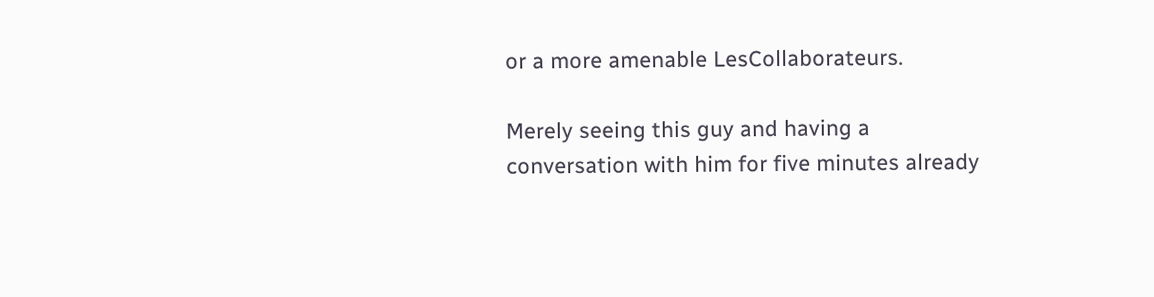or a more amenable LesCollaborateurs.

Merely seeing this guy and having a conversation with him for five minutes already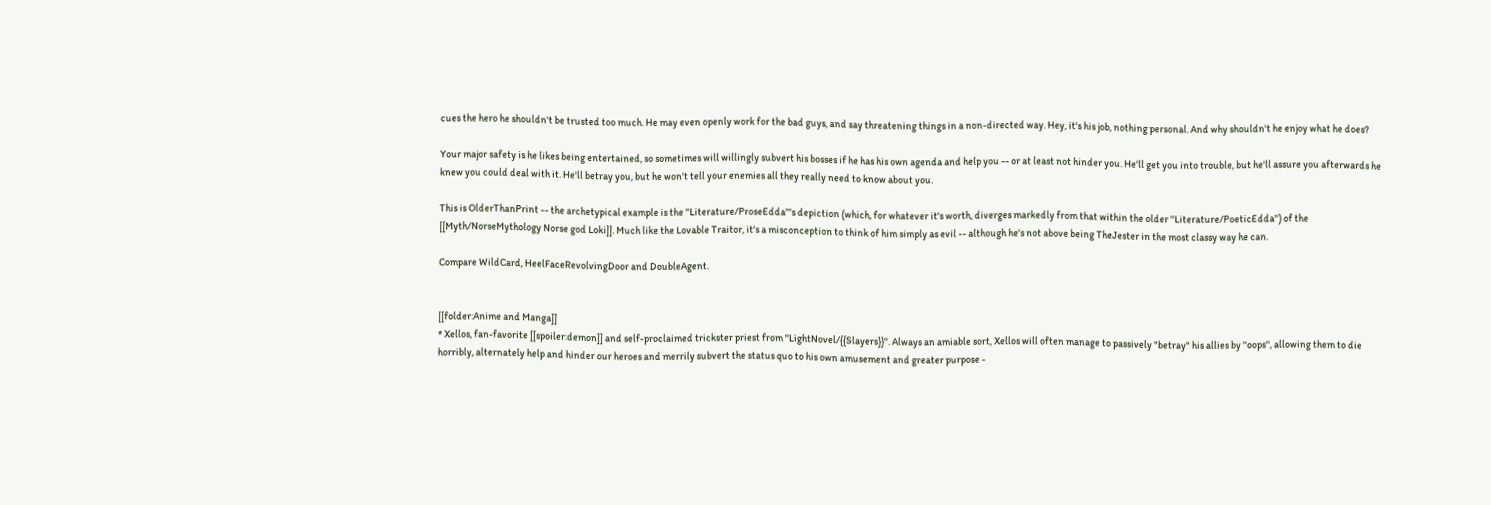cues the hero he shouldn't be trusted too much. He may even openly work for the bad guys, and say threatening things in a non-directed way. Hey, it's his job, nothing personal. And why shouldn't he enjoy what he does?

Your major safety is he likes being entertained, so sometimes will willingly subvert his bosses if he has his own agenda and help you -- or at least not hinder you. He'll get you into trouble, but he'll assure you afterwards he knew you could deal with it. He'll betray you, but he won't tell your enemies all they really need to know about you.

This is OlderThanPrint -- the archetypical example is the ''Literature/ProseEdda'''s depiction (which, for whatever it's worth, diverges markedly from that within the older ''Literature/PoeticEdda'') of the [[Myth/NorseMythology Norse god Loki]]. Much like the Lovable Traitor, it's a misconception to think of him simply as evil -- although he's not above being TheJester in the most classy way he can.

Compare WildCard, HeelFaceRevolvingDoor and DoubleAgent.


[[folder:Anime and Manga]]
* Xellos, fan-favorite [[spoiler:demon]] and self-proclaimed trickster priest from ''LightNovel/{{Slayers}}''. Always an amiable sort, Xellos will often manage to passively "betray" his allies by ''oops'', allowing them to die horribly, alternately help and hinder our heroes and merrily subvert the status quo to his own amusement and greater purpose -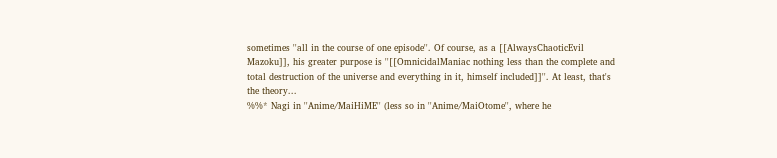sometimes ''all in the course of one episode''. Of course, as a [[AlwaysChaoticEvil Mazoku]], his greater purpose is ''[[OmnicidalManiac nothing less than the complete and total destruction of the universe and everything in it, himself included]]''. At least, that's the theory...
%%* Nagi in ''Anime/MaiHiME'' (less so in ''Anime/MaiOtome'', where he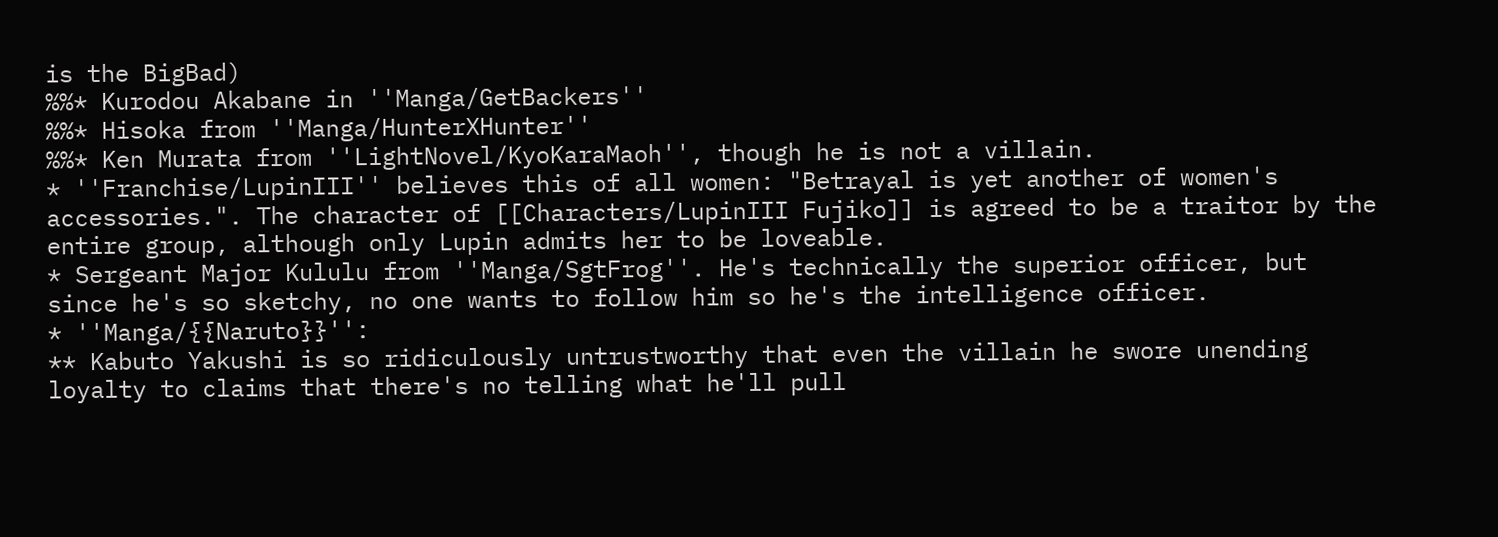is the BigBad)
%%* Kurodou Akabane in ''Manga/GetBackers''
%%* Hisoka from ''Manga/HunterXHunter''
%%* Ken Murata from ''LightNovel/KyoKaraMaoh'', though he is not a villain.
* ''Franchise/LupinIII'' believes this of all women: "Betrayal is yet another of women's accessories.". The character of [[Characters/LupinIII Fujiko]] is agreed to be a traitor by the entire group, although only Lupin admits her to be loveable.
* Sergeant Major Kululu from ''Manga/SgtFrog''. He's technically the superior officer, but since he's so sketchy, no one wants to follow him so he's the intelligence officer.
* ''Manga/{{Naruto}}'':
** Kabuto Yakushi is so ridiculously untrustworthy that even the villain he swore unending loyalty to claims that there's no telling what he'll pull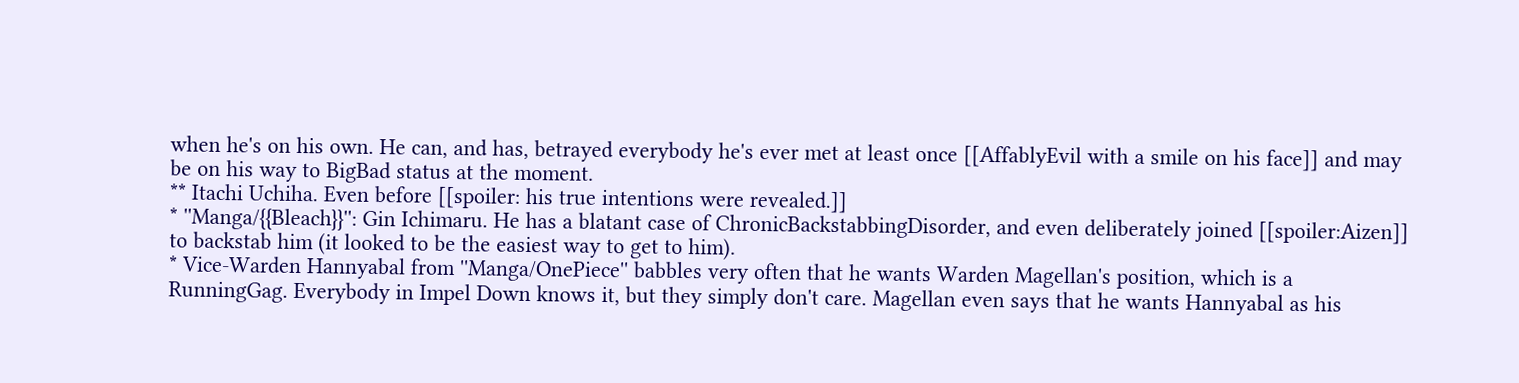when he's on his own. He can, and has, betrayed everybody he's ever met at least once [[AffablyEvil with a smile on his face]] and may be on his way to BigBad status at the moment.
** Itachi Uchiha. Even before [[spoiler: his true intentions were revealed.]]
* ''Manga/{{Bleach}}'': Gin Ichimaru. He has a blatant case of ChronicBackstabbingDisorder, and even deliberately joined [[spoiler:Aizen]] to backstab him (it looked to be the easiest way to get to him).
* Vice-Warden Hannyabal from ''Manga/OnePiece'' babbles very often that he wants Warden Magellan's position, which is a RunningGag. Everybody in Impel Down knows it, but they simply don't care. Magellan even says that he wants Hannyabal as his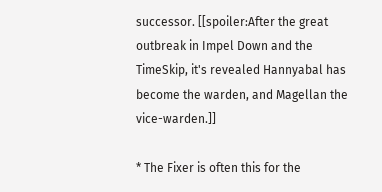successor. [[spoiler:After the great outbreak in Impel Down and the TimeSkip, it's revealed Hannyabal has become the warden, and Magellan the vice-warden.]]

* The Fixer is often this for the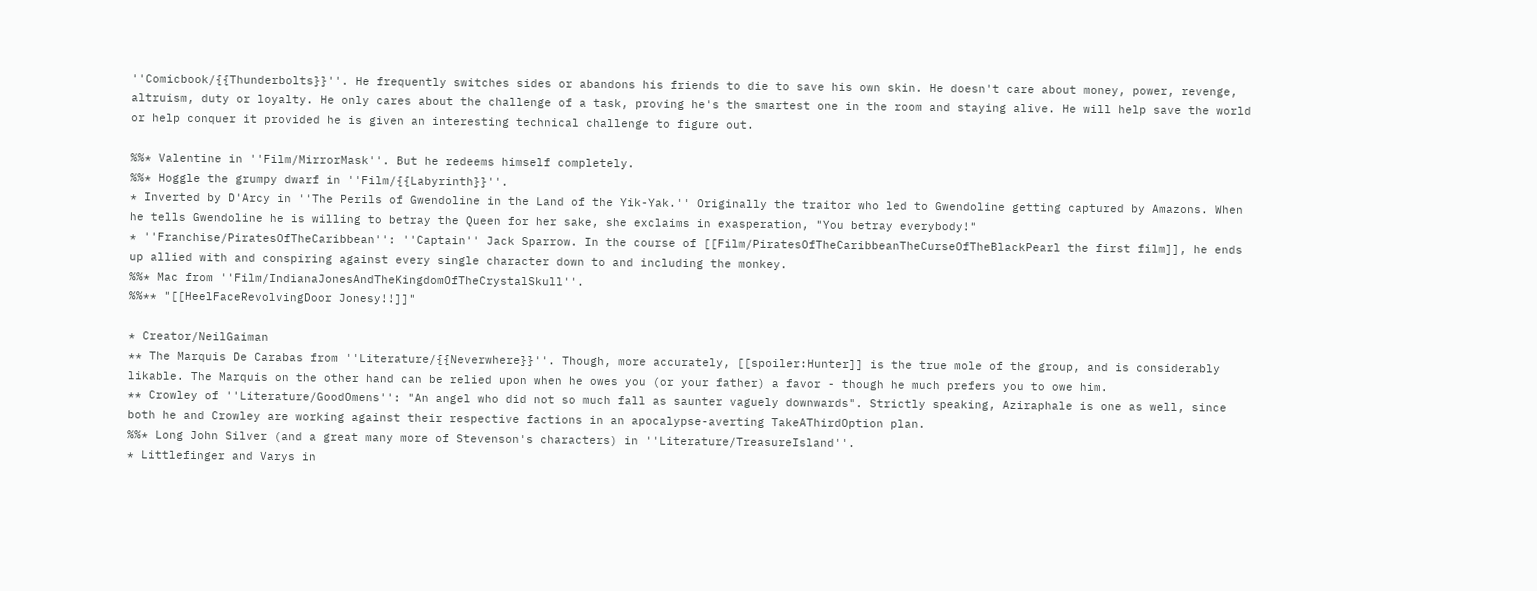''Comicbook/{{Thunderbolts}}''. He frequently switches sides or abandons his friends to die to save his own skin. He doesn't care about money, power, revenge, altruism, duty or loyalty. He only cares about the challenge of a task, proving he's the smartest one in the room and staying alive. He will help save the world or help conquer it provided he is given an interesting technical challenge to figure out.

%%* Valentine in ''Film/MirrorMask''. But he redeems himself completely.
%%* Hoggle the grumpy dwarf in ''Film/{{Labyrinth}}''.
* Inverted by D'Arcy in ''The Perils of Gwendoline in the Land of the Yik-Yak.'' Originally the traitor who led to Gwendoline getting captured by Amazons. When he tells Gwendoline he is willing to betray the Queen for her sake, she exclaims in exasperation, "You betray everybody!"
* ''Franchise/PiratesOfTheCaribbean'': ''Captain'' Jack Sparrow. In the course of [[Film/PiratesOfTheCaribbeanTheCurseOfTheBlackPearl the first film]], he ends up allied with and conspiring against every single character down to and including the monkey.
%%* Mac from ''Film/IndianaJonesAndTheKingdomOfTheCrystalSkull''.
%%** "[[HeelFaceRevolvingDoor Jonesy!!]]"

* Creator/NeilGaiman
** The Marquis De Carabas from ''Literature/{{Neverwhere}}''. Though, more accurately, [[spoiler:Hunter]] is the true mole of the group, and is considerably likable. The Marquis on the other hand can be relied upon when he owes you (or your father) a favor - though he much prefers you to owe him.
** Crowley of ''Literature/GoodOmens'': "An angel who did not so much fall as saunter vaguely downwards". Strictly speaking, Aziraphale is one as well, since both he and Crowley are working against their respective factions in an apocalypse-averting TakeAThirdOption plan.
%%* Long John Silver (and a great many more of Stevenson's characters) in ''Literature/TreasureIsland''.
* Littlefinger and Varys in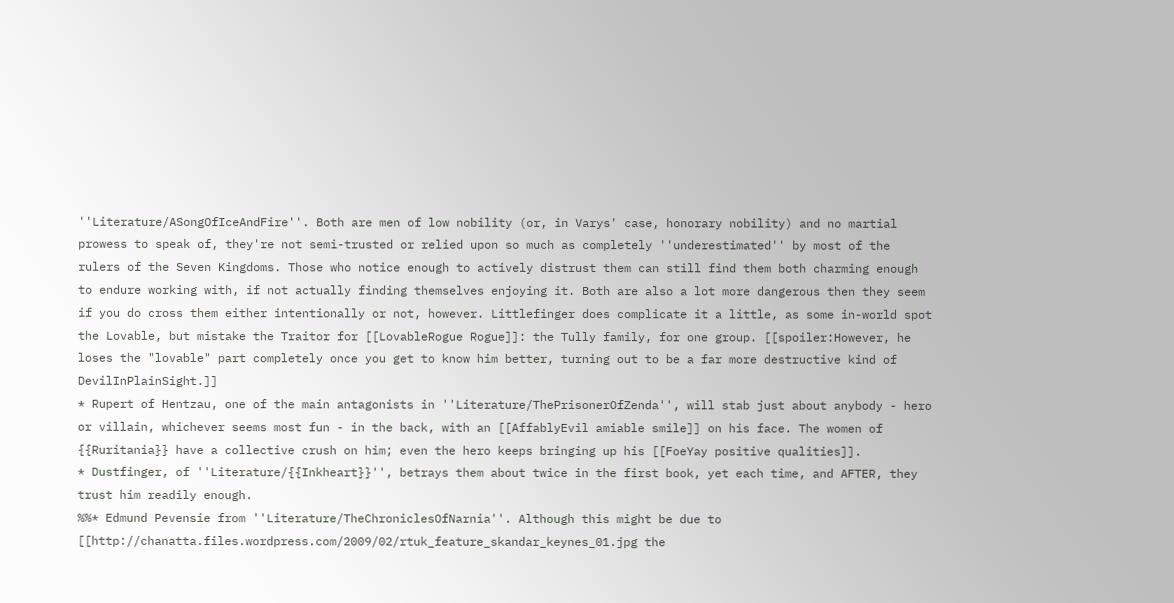''Literature/ASongOfIceAndFire''. Both are men of low nobility (or, in Varys' case, honorary nobility) and no martial prowess to speak of, they're not semi-trusted or relied upon so much as completely ''underestimated'' by most of the rulers of the Seven Kingdoms. Those who notice enough to actively distrust them can still find them both charming enough to endure working with, if not actually finding themselves enjoying it. Both are also a lot more dangerous then they seem if you do cross them either intentionally or not, however. Littlefinger does complicate it a little, as some in-world spot the Lovable, but mistake the Traitor for [[LovableRogue Rogue]]: the Tully family, for one group. [[spoiler:However, he loses the "lovable" part completely once you get to know him better, turning out to be a far more destructive kind of DevilInPlainSight.]]
* Rupert of Hentzau, one of the main antagonists in ''Literature/ThePrisonerOfZenda'', will stab just about anybody - hero or villain, whichever seems most fun - in the back, with an [[AffablyEvil amiable smile]] on his face. The women of {{Ruritania}} have a collective crush on him; even the hero keeps bringing up his [[FoeYay positive qualities]].
* Dustfinger, of ''Literature/{{Inkheart}}'', betrays them about twice in the first book, yet each time, and AFTER, they trust him readily enough.
%%* Edmund Pevensie from ''Literature/TheChroniclesOfNarnia''. Although this might be due to [[http://chanatta.files.wordpress.com/2009/02/rtuk_feature_skandar_keynes_01.jpg the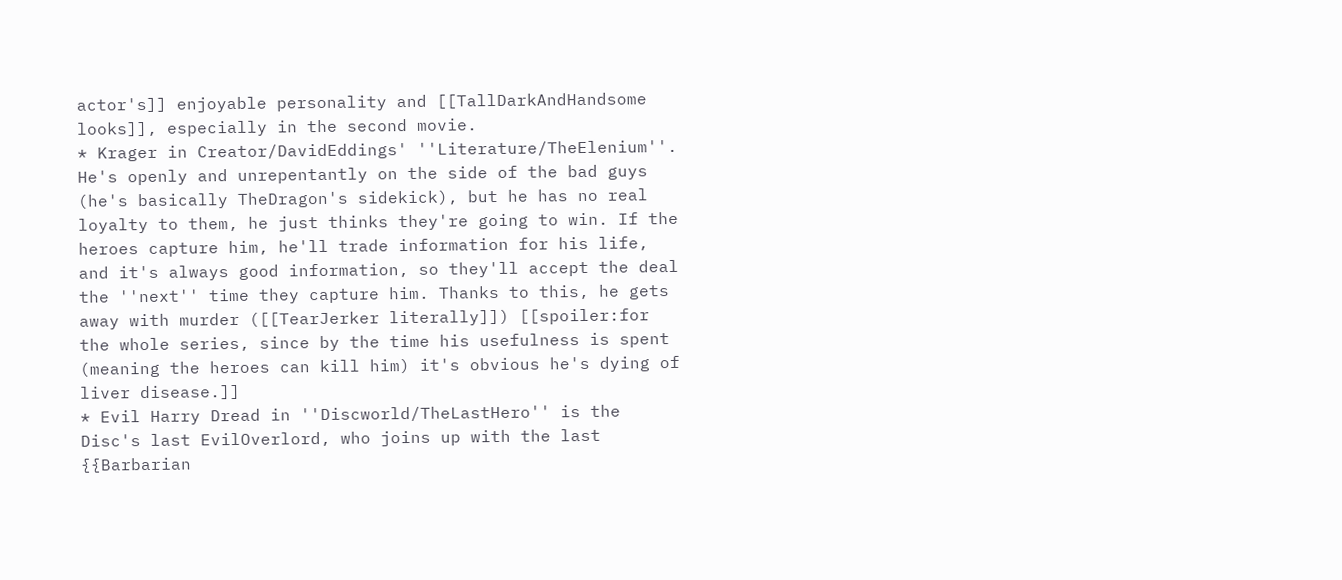actor's]] enjoyable personality and [[TallDarkAndHandsome looks]], especially in the second movie.
* Krager in Creator/DavidEddings' ''Literature/TheElenium''. He's openly and unrepentantly on the side of the bad guys (he's basically TheDragon's sidekick), but he has no real loyalty to them, he just thinks they're going to win. If the heroes capture him, he'll trade information for his life, and it's always good information, so they'll accept the deal the ''next'' time they capture him. Thanks to this, he gets away with murder ([[TearJerker literally]]) [[spoiler:for the whole series, since by the time his usefulness is spent (meaning the heroes can kill him) it's obvious he's dying of liver disease.]]
* Evil Harry Dread in ''Discworld/TheLastHero'' is the Disc's last EvilOverlord, who joins up with the last {{Barbarian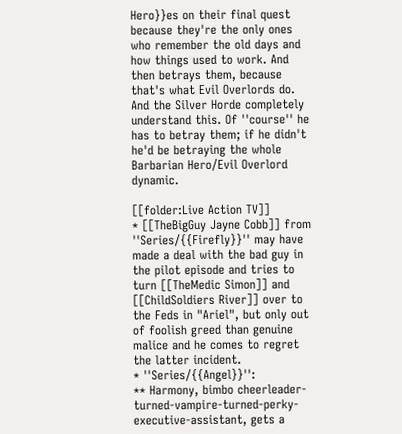Hero}}es on their final quest because they're the only ones who remember the old days and how things used to work. And then betrays them, because that's what Evil Overlords do. And the Silver Horde completely understand this. Of ''course'' he has to betray them; if he didn't he'd be betraying the whole Barbarian Hero/Evil Overlord dynamic.

[[folder:Live Action TV]]
* [[TheBigGuy Jayne Cobb]] from ''Series/{{Firefly}}'' may have made a deal with the bad guy in the pilot episode and tries to turn [[TheMedic Simon]] and [[ChildSoldiers River]] over to the Feds in "Ariel", but only out of foolish greed than genuine malice and he comes to regret the latter incident.
* ''Series/{{Angel}}'':
** Harmony, bimbo cheerleader-turned-vampire-turned-perky-executive-assistant, gets a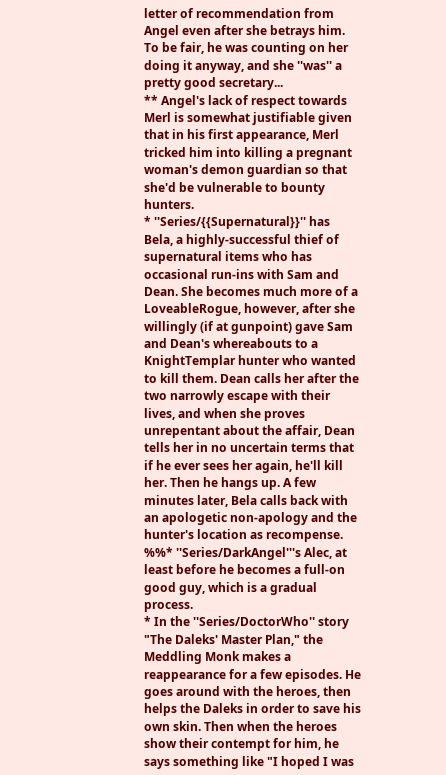letter of recommendation from Angel even after she betrays him. To be fair, he was counting on her doing it anyway, and she ''was'' a pretty good secretary...
** Angel's lack of respect towards Merl is somewhat justifiable given that in his first appearance, Merl tricked him into killing a pregnant woman's demon guardian so that she'd be vulnerable to bounty hunters.
* ''Series/{{Supernatural}}'' has Bela, a highly-successful thief of supernatural items who has occasional run-ins with Sam and Dean. She becomes much more of a LoveableRogue, however, after she willingly (if at gunpoint) gave Sam and Dean's whereabouts to a KnightTemplar hunter who wanted to kill them. Dean calls her after the two narrowly escape with their lives, and when she proves unrepentant about the affair, Dean tells her in no uncertain terms that if he ever sees her again, he'll kill her. Then he hangs up. A few minutes later, Bela calls back with an apologetic non-apology and the hunter's location as recompense.
%%* ''Series/DarkAngel'''s Alec, at least before he becomes a full-on good guy, which is a gradual process.
* In the ''Series/DoctorWho'' story "The Daleks' Master Plan," the Meddling Monk makes a reappearance for a few episodes. He goes around with the heroes, then helps the Daleks in order to save his own skin. Then when the heroes show their contempt for him, he says something like "I hoped I was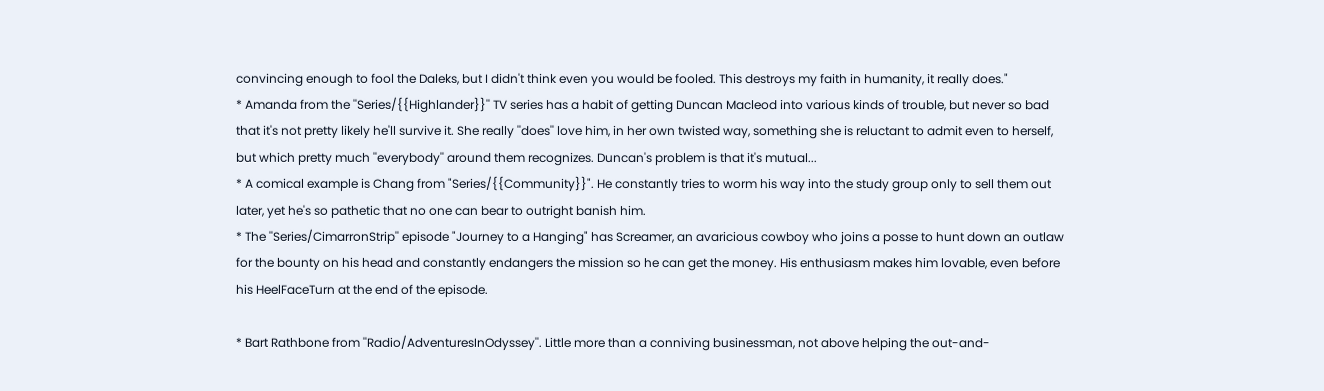convincing enough to fool the Daleks, but I didn't think even you would be fooled. This destroys my faith in humanity, it really does."
* Amanda from the ''Series/{{Highlander}}'' TV series has a habit of getting Duncan Macleod into various kinds of trouble, but never so bad that it's not pretty likely he'll survive it. She really ''does'' love him, in her own twisted way, something she is reluctant to admit even to herself, but which pretty much ''everybody'' around them recognizes. Duncan's problem is that it's mutual...
* A comical example is Chang from "Series/{{Community}}". He constantly tries to worm his way into the study group only to sell them out later, yet he's so pathetic that no one can bear to outright banish him.
* The ''Series/CimarronStrip'' episode "Journey to a Hanging" has Screamer, an avaricious cowboy who joins a posse to hunt down an outlaw for the bounty on his head and constantly endangers the mission so he can get the money. His enthusiasm makes him lovable, even before his HeelFaceTurn at the end of the episode.

* Bart Rathbone from ''Radio/AdventuresInOdyssey''. Little more than a conniving businessman, not above helping the out-and-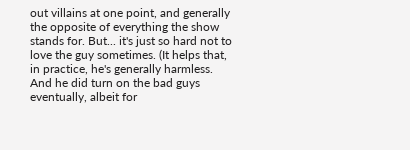out villains at one point, and generally the opposite of everything the show stands for. But... it's just so hard not to love the guy sometimes. (It helps that, in practice, he's generally harmless. And he did turn on the bad guys eventually, albeit for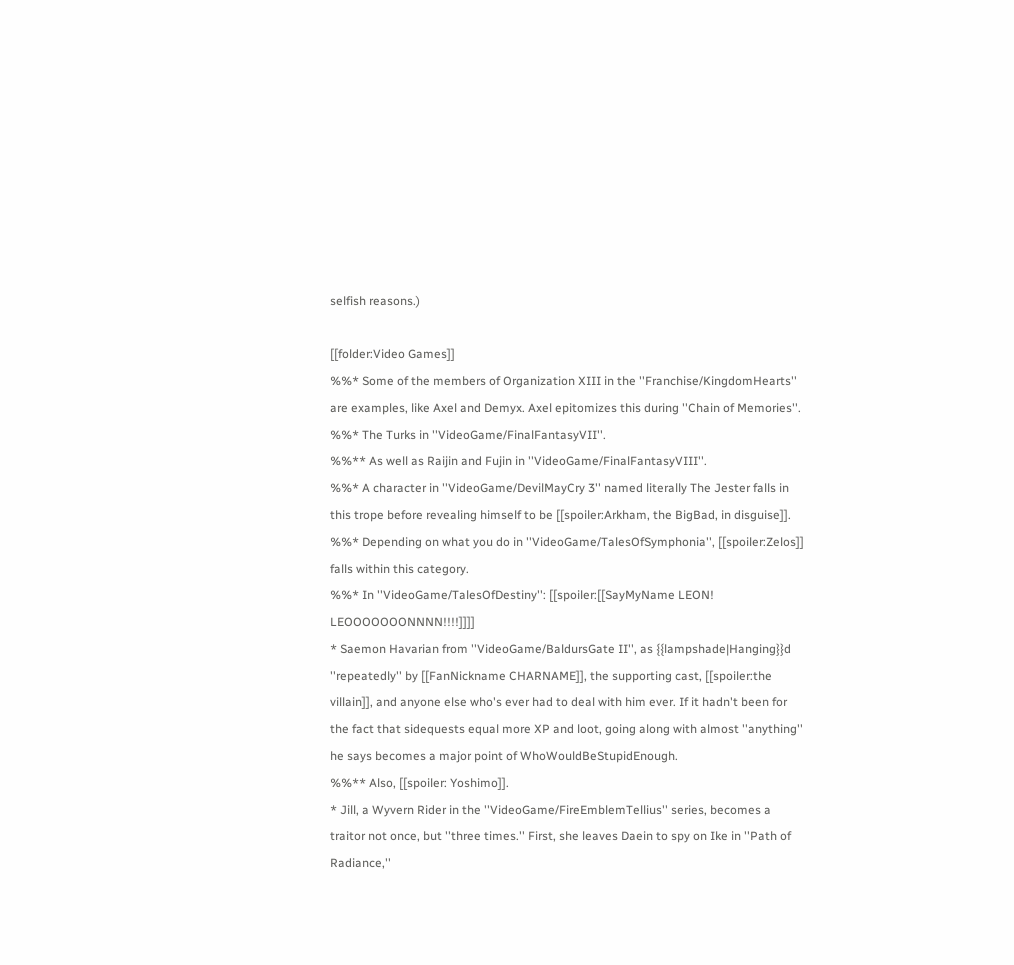selfish reasons.)

[[folder:Video Games]]
%%* Some of the members of Organization XIII in the ''Franchise/KingdomHearts'' are examples, like Axel and Demyx. Axel epitomizes this during ''Chain of Memories''.
%%* The Turks in ''VideoGame/FinalFantasyVII''.
%%** As well as Raijin and Fujin in ''VideoGame/FinalFantasyVIII''.
%%* A character in ''VideoGame/DevilMayCry 3'' named literally The Jester falls in this trope before revealing himself to be [[spoiler:Arkham, the BigBad, in disguise]].
%%* Depending on what you do in ''VideoGame/TalesOfSymphonia'', [[spoiler:Zelos]] falls within this category.
%%* In ''VideoGame/TalesOfDestiny'': [[spoiler:[[SayMyName LEON! LEOOOOOOONNNN!!!!]]]]
* Saemon Havarian from ''VideoGame/BaldursGate II'', as {{lampshade|Hanging}}d ''repeatedly'' by [[FanNickname CHARNAME]], the supporting cast, [[spoiler:the villain]], and anyone else who's ever had to deal with him ever. If it hadn't been for the fact that sidequests equal more XP and loot, going along with almost ''anything'' he says becomes a major point of WhoWouldBeStupidEnough.
%%** Also, [[spoiler: Yoshimo]].
* Jill, a Wyvern Rider in the ''VideoGame/FireEmblemTellius'' series, becomes a traitor not once, but ''three times.'' First, she leaves Daein to spy on Ike in ''Path of Radiance,''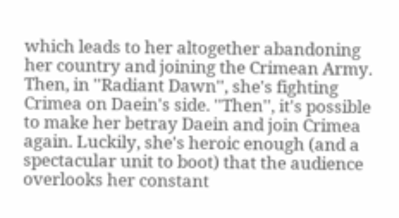which leads to her altogether abandoning her country and joining the Crimean Army. Then, in ''Radiant Dawn'', she's fighting Crimea on Daein's side. ''Then'', it's possible to make her betray Daein and join Crimea again. Luckily, she's heroic enough (and a spectacular unit to boot) that the audience overlooks her constant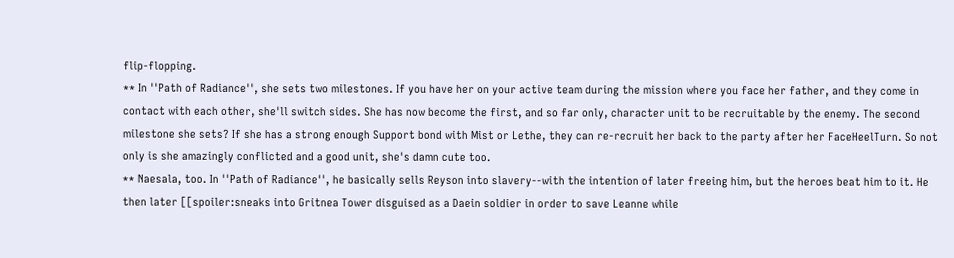flip-flopping.
** In ''Path of Radiance'', she sets two milestones. If you have her on your active team during the mission where you face her father, and they come in contact with each other, she'll switch sides. She has now become the first, and so far only, character unit to be recruitable by the enemy. The second milestone she sets? If she has a strong enough Support bond with Mist or Lethe, they can re-recruit her back to the party after her FaceHeelTurn. So not only is she amazingly conflicted and a good unit, she's damn cute too.
** Naesala, too. In ''Path of Radiance'', he basically sells Reyson into slavery--with the intention of later freeing him, but the heroes beat him to it. He then later [[spoiler:sneaks into Gritnea Tower disguised as a Daein soldier in order to save Leanne while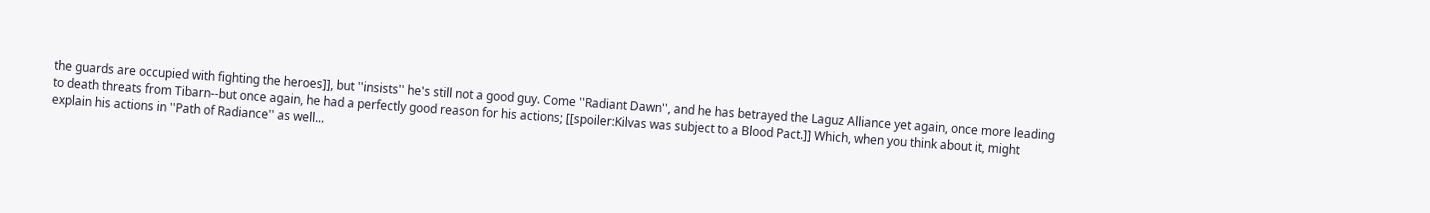the guards are occupied with fighting the heroes]], but ''insists'' he's still not a good guy. Come ''Radiant Dawn'', and he has betrayed the Laguz Alliance yet again, once more leading to death threats from Tibarn--but once again, he had a perfectly good reason for his actions; [[spoiler:Kilvas was subject to a Blood Pact.]] Which, when you think about it, might explain his actions in ''Path of Radiance'' as well...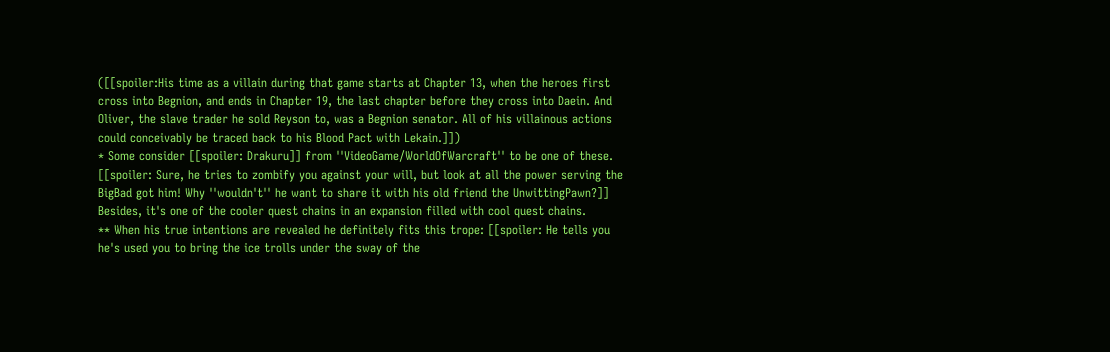([[spoiler:His time as a villain during that game starts at Chapter 13, when the heroes first cross into Begnion, and ends in Chapter 19, the last chapter before they cross into Daein. And Oliver, the slave trader he sold Reyson to, was a Begnion senator. All of his villainous actions could conceivably be traced back to his Blood Pact with Lekain.]])
* Some consider [[spoiler: Drakuru]] from ''VideoGame/WorldOfWarcraft'' to be one of these. [[spoiler: Sure, he tries to zombify you against your will, but look at all the power serving the BigBad got him! Why ''wouldn't'' he want to share it with his old friend the UnwittingPawn?]] Besides, it's one of the cooler quest chains in an expansion filled with cool quest chains.
** When his true intentions are revealed he definitely fits this trope: [[spoiler: He tells you he's used you to bring the ice trolls under the sway of the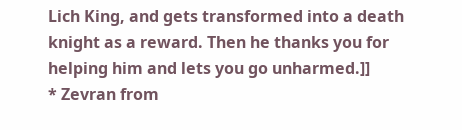Lich King, and gets transformed into a death knight as a reward. Then he thanks you for helping him and lets you go unharmed.]]
* Zevran from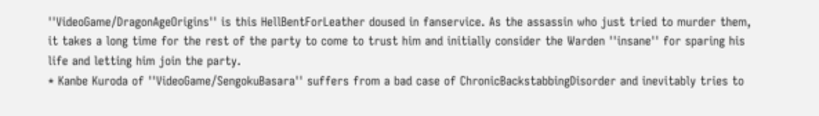''VideoGame/DragonAgeOrigins'' is this HellBentForLeather doused in fanservice. As the assassin who just tried to murder them, it takes a long time for the rest of the party to come to trust him and initially consider the Warden ''insane'' for sparing his life and letting him join the party.
* Kanbe Kuroda of ''VideoGame/SengokuBasara'' suffers from a bad case of ChronicBackstabbingDisorder and inevitably tries to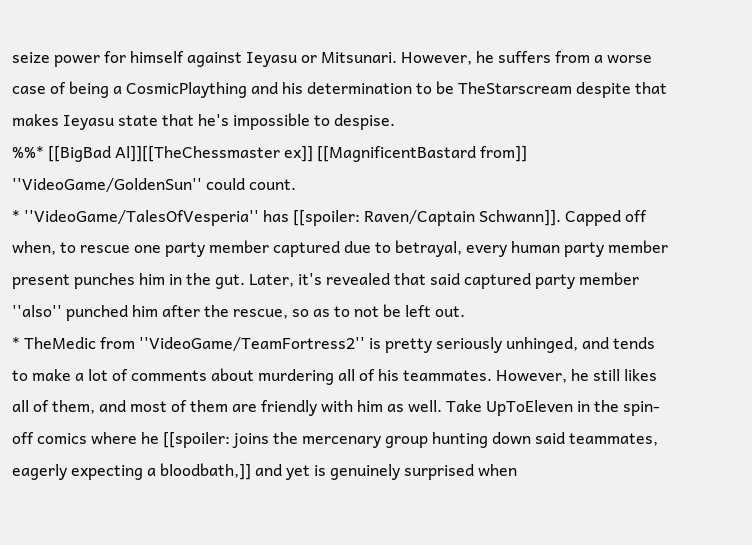seize power for himself against Ieyasu or Mitsunari. However, he suffers from a worse case of being a CosmicPlaything and his determination to be TheStarscream despite that makes Ieyasu state that he's impossible to despise.
%%* [[BigBad Al]][[TheChessmaster ex]] [[MagnificentBastard from]] ''VideoGame/GoldenSun'' could count.
* ''VideoGame/TalesOfVesperia'' has [[spoiler: Raven/Captain Schwann]]. Capped off when, to rescue one party member captured due to betrayal, every human party member present punches him in the gut. Later, it's revealed that said captured party member ''also'' punched him after the rescue, so as to not be left out.
* TheMedic from ''VideoGame/TeamFortress2'' is pretty seriously unhinged, and tends to make a lot of comments about murdering all of his teammates. However, he still likes all of them, and most of them are friendly with him as well. Take UpToEleven in the spin-off comics where he [[spoiler: joins the mercenary group hunting down said teammates, eagerly expecting a bloodbath,]] and yet is genuinely surprised when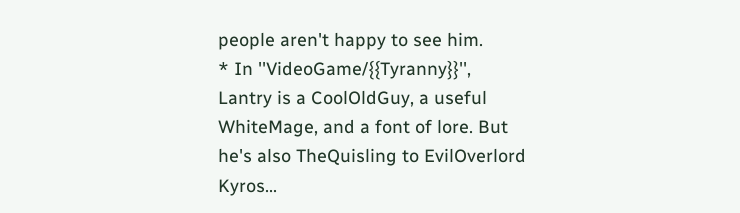people aren't happy to see him.
* In ''VideoGame/{{Tyranny}}'', Lantry is a CoolOldGuy, a useful WhiteMage, and a font of lore. But he's also TheQuisling to EvilOverlord Kyros...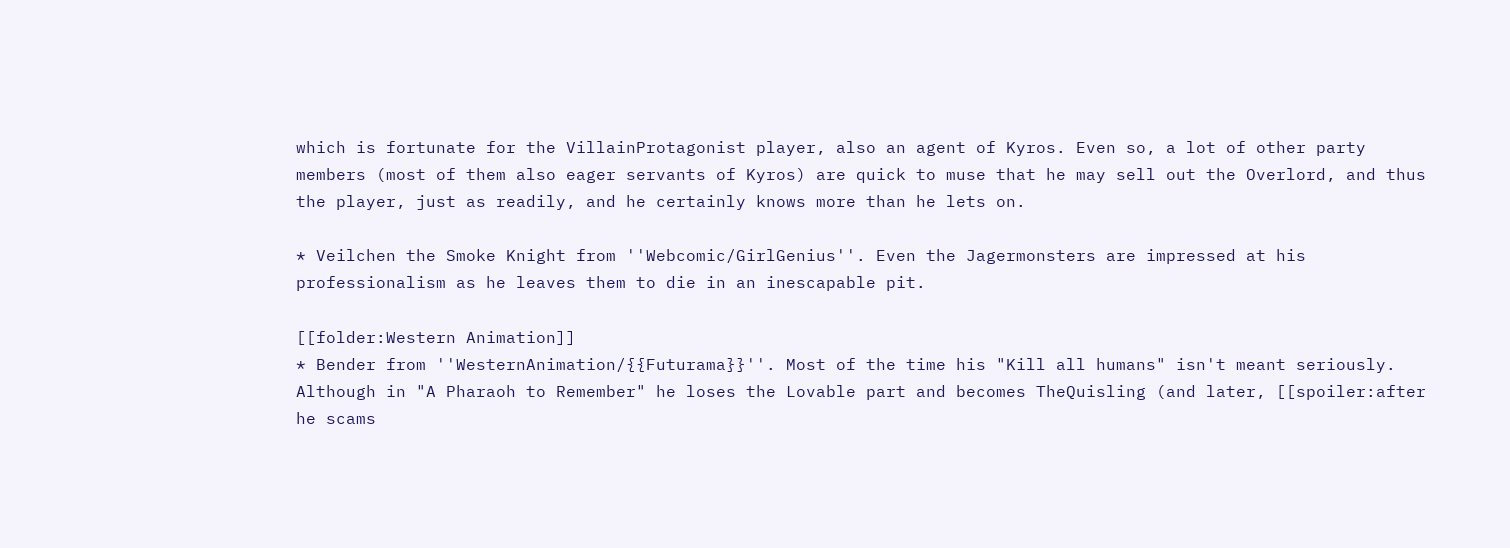which is fortunate for the VillainProtagonist player, also an agent of Kyros. Even so, a lot of other party members (most of them also eager servants of Kyros) are quick to muse that he may sell out the Overlord, and thus the player, just as readily, and he certainly knows more than he lets on.

* Veilchen the Smoke Knight from ''Webcomic/GirlGenius''. Even the Jagermonsters are impressed at his professionalism as he leaves them to die in an inescapable pit.

[[folder:Western Animation]]
* Bender from ''WesternAnimation/{{Futurama}}''. Most of the time his "Kill all humans" isn't meant seriously. Although in "A Pharaoh to Remember" he loses the Lovable part and becomes TheQuisling (and later, [[spoiler:after he scams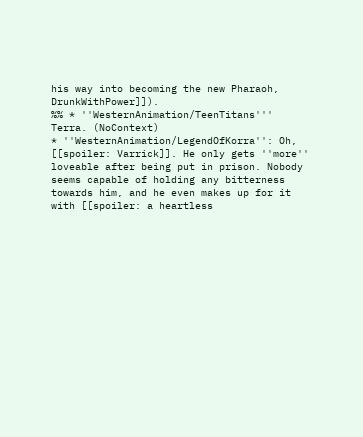his way into becoming the new Pharaoh, DrunkWithPower]]).
%% * ''WesternAnimation/TeenTitans''' Terra. (NoContext)
* ''WesternAnimation/LegendOfKorra'': Oh, [[spoiler: Varrick]]. He only gets ''more'' loveable after being put in prison. Nobody seems capable of holding any bitterness towards him, and he even makes up for it with [[spoiler: a heartless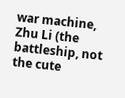war machine, Zhu Li (the battleship, not the cute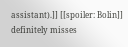assistant).]] [[spoiler: Bolin]] definitely misses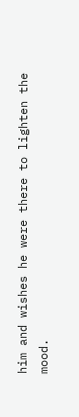him and wishes he were there to lighten the mood.